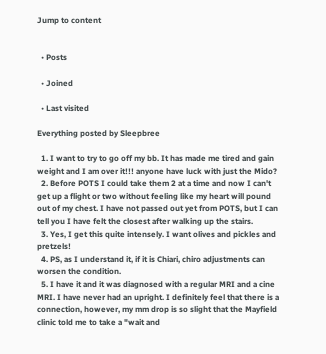Jump to content


  • Posts

  • Joined

  • Last visited

Everything posted by Sleepbree

  1. I want to try to go off my bb. It has made me tired and gain weight and I am over it!!! anyone have luck with just the Mido?
  2. Before POTS I could take them 2 at a time and now I can't get up a flight or two without feeling like my heart will pound out of my chest. I have not passed out yet from POTS, but I can tell you I have felt the closest after walking up the stairs.
  3. Yes, I get this quite intensely. I want olives and pickles and pretzels!
  4. PS, as I understand it, if it is Chiari, chiro adjustments can worsen the condition.
  5. I have it and it was diagnosed with a regular MRI and a cine MRI. I have never had an upright. I definitely feel that there is a connection, however, my mm drop is so slight that the Mayfield clinic told me to take a "wait and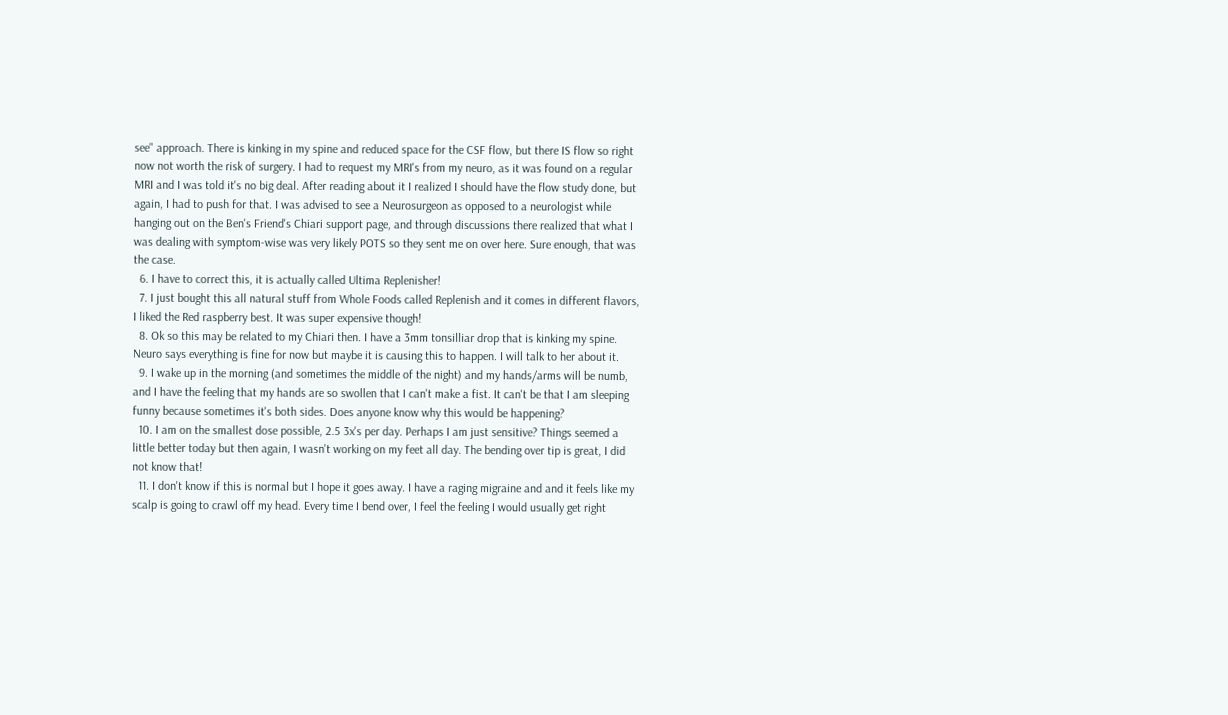see" approach. There is kinking in my spine and reduced space for the CSF flow, but there IS flow so right now not worth the risk of surgery. I had to request my MRI's from my neuro, as it was found on a regular MRI and I was told it's no big deal. After reading about it I realized I should have the flow study done, but again, I had to push for that. I was advised to see a Neurosurgeon as opposed to a neurologist while hanging out on the Ben's Friend's Chiari support page, and through discussions there realized that what I was dealing with symptom-wise was very likely POTS so they sent me on over here. Sure enough, that was the case.
  6. I have to correct this, it is actually called Ultima Replenisher!
  7. I just bought this all natural stuff from Whole Foods called Replenish and it comes in different flavors, I liked the Red raspberry best. It was super expensive though!
  8. Ok so this may be related to my Chiari then. I have a 3mm tonsilliar drop that is kinking my spine. Neuro says everything is fine for now but maybe it is causing this to happen. I will talk to her about it.
  9. I wake up in the morning (and sometimes the middle of the night) and my hands/arms will be numb, and I have the feeling that my hands are so swollen that I can't make a fist. It can't be that I am sleeping funny because sometimes it's both sides. Does anyone know why this would be happening?
  10. I am on the smallest dose possible, 2.5 3x's per day. Perhaps I am just sensitive? Things seemed a little better today but then again, I wasn't working on my feet all day. The bending over tip is great, I did not know that!
  11. I don't know if this is normal but I hope it goes away. I have a raging migraine and and it feels like my scalp is going to crawl off my head. Every time I bend over, I feel the feeling I would usually get right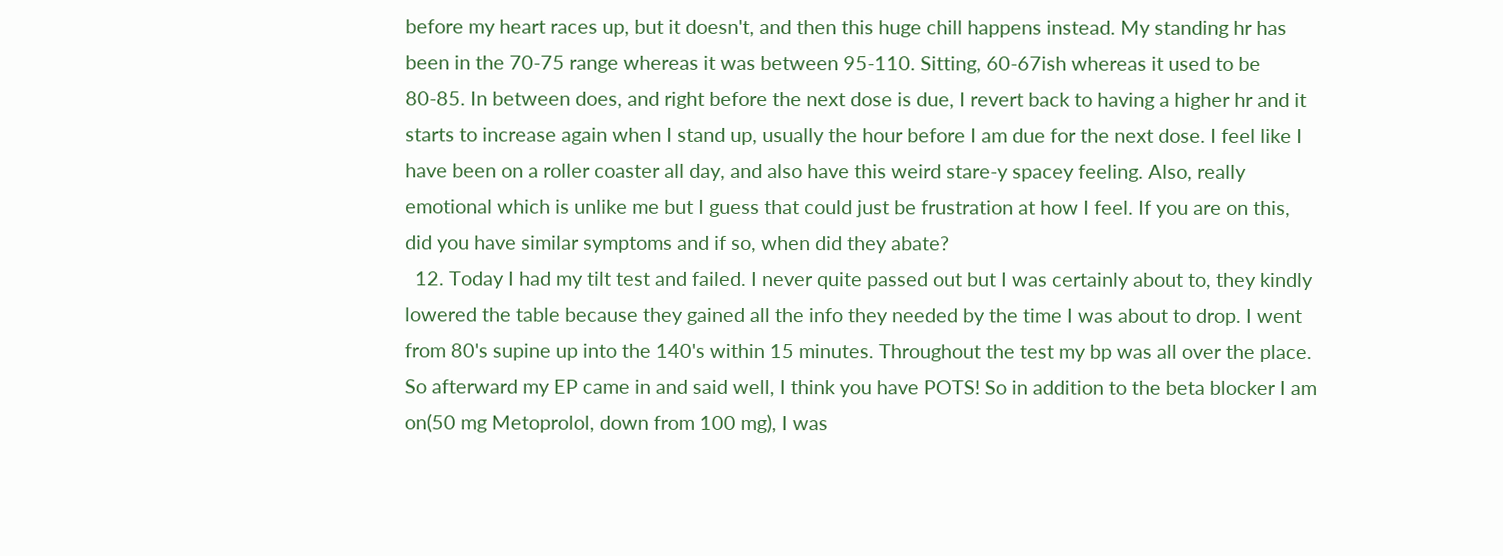before my heart races up, but it doesn't, and then this huge chill happens instead. My standing hr has been in the 70-75 range whereas it was between 95-110. Sitting, 60-67ish whereas it used to be 80-85. In between does, and right before the next dose is due, I revert back to having a higher hr and it starts to increase again when I stand up, usually the hour before I am due for the next dose. I feel like I have been on a roller coaster all day, and also have this weird stare-y spacey feeling. Also, really emotional which is unlike me but I guess that could just be frustration at how I feel. If you are on this, did you have similar symptoms and if so, when did they abate?
  12. Today I had my tilt test and failed. I never quite passed out but I was certainly about to, they kindly lowered the table because they gained all the info they needed by the time I was about to drop. I went from 80's supine up into the 140's within 15 minutes. Throughout the test my bp was all over the place. So afterward my EP came in and said well, I think you have POTS! So in addition to the beta blocker I am on(50 mg Metoprolol, down from 100 mg), I was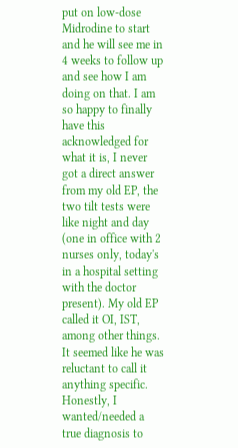put on low-dose Midrodine to start and he will see me in 4 weeks to follow up and see how I am doing on that. I am so happy to finally have this acknowledged for what it is, I never got a direct answer from my old EP, the two tilt tests were like night and day (one in office with 2 nurses only, today's in a hospital setting with the doctor present). My old EP called it OI, IST, among other things. It seemed like he was reluctant to call it anything specific. Honestly, I wanted/needed a true diagnosis to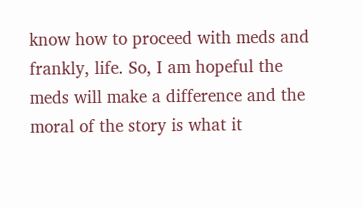know how to proceed with meds and frankly, life. So, I am hopeful the meds will make a difference and the moral of the story is what it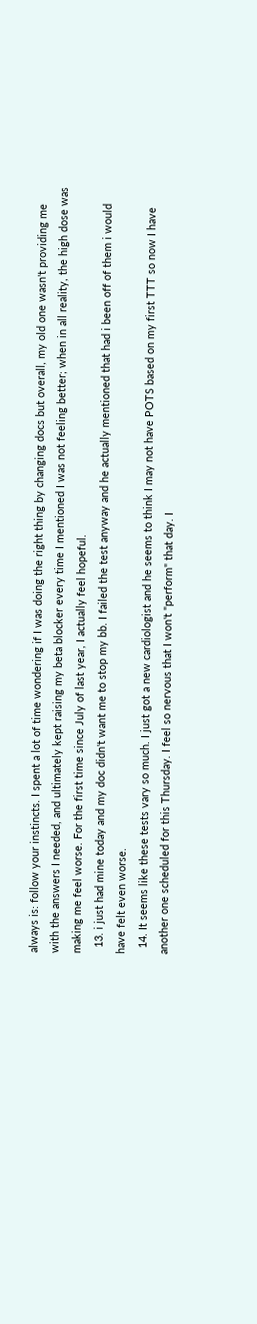always is: follow your instincts. I spent a lot of time wondering if I was doing the right thing by changing docs but overall, my old one wasn't providing me with the answers I needed, and ultimately kept raising my beta blocker every time I mentioned I was not feeling better; when in all reality, the high dose was making me feel worse. For the first time since July of last year, I actually feel hopeful.
  13. i just had mine today and my doc didn't want me to stop my bb. I failed the test anyway and he actually mentioned that had i been off of them i would have felt even worse.
  14. It seems like these tests vary so much. I just got a new cardiologist and he seems to think I may not have POTS based on my first TTT so now I have another one scheduled for this Thursday. I feel so nervous that I won't "perform" that day. I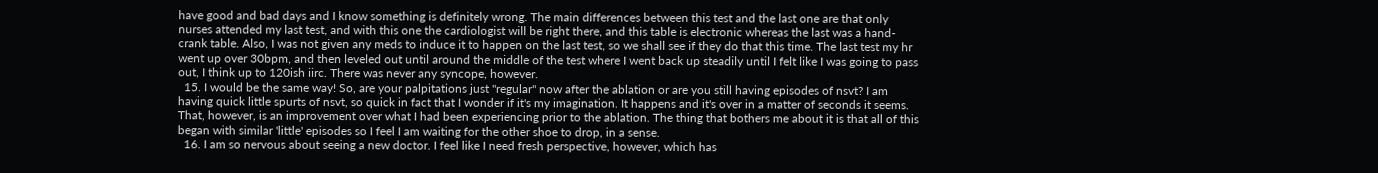have good and bad days and I know something is definitely wrong. The main differences between this test and the last one are that only nurses attended my last test, and with this one the cardiologist will be right there, and this table is electronic whereas the last was a hand-crank table. Also, I was not given any meds to induce it to happen on the last test, so we shall see if they do that this time. The last test my hr went up over 30bpm, and then leveled out until around the middle of the test where I went back up steadily until I felt like I was going to pass out, I think up to 120ish iirc. There was never any syncope, however.
  15. I would be the same way! So, are your palpitations just "regular" now after the ablation or are you still having episodes of nsvt? I am having quick little spurts of nsvt, so quick in fact that I wonder if it's my imagination. It happens and it's over in a matter of seconds it seems. That, however, is an improvement over what I had been experiencing prior to the ablation. The thing that bothers me about it is that all of this began with similar 'little' episodes so I feel I am waiting for the other shoe to drop, in a sense.
  16. I am so nervous about seeing a new doctor. I feel like I need fresh perspective, however, which has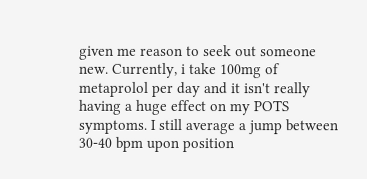given me reason to seek out someone new. Currently, i take 100mg of metaprolol per day and it isn't really having a huge effect on my POTS symptoms. I still average a jump between 30-40 bpm upon position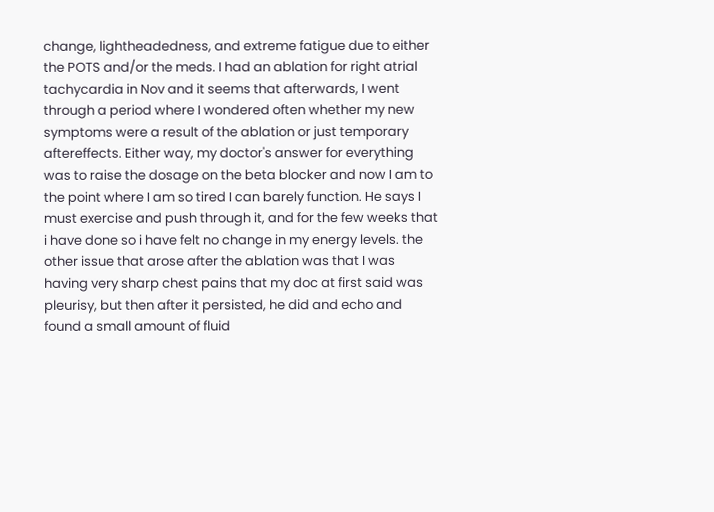change, lightheadedness, and extreme fatigue due to either the POTS and/or the meds. I had an ablation for right atrial tachycardia in Nov and it seems that afterwards, I went through a period where I wondered often whether my new symptoms were a result of the ablation or just temporary aftereffects. Either way, my doctor's answer for everything was to raise the dosage on the beta blocker and now I am to the point where I am so tired I can barely function. He says I must exercise and push through it, and for the few weeks that i have done so i have felt no change in my energy levels. the other issue that arose after the ablation was that I was having very sharp chest pains that my doc at first said was pleurisy, but then after it persisted, he did and echo and found a small amount of fluid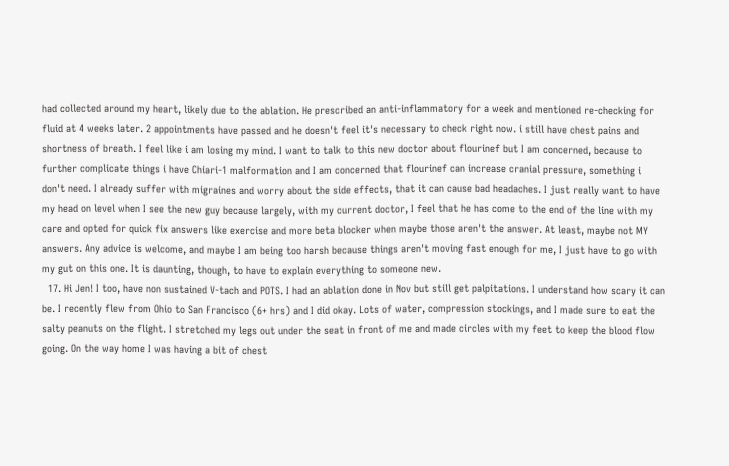had collected around my heart, likely due to the ablation. He prescribed an anti-inflammatory for a week and mentioned re-checking for fluid at 4 weeks later. 2 appointments have passed and he doesn't feel it's necessary to check right now. i still have chest pains and shortness of breath. I feel like i am losing my mind. I want to talk to this new doctor about flourinef but I am concerned, because to further complicate things i have Chiari-1 malformation and I am concerned that flourinef can increase cranial pressure, something i don't need. I already suffer with migraines and worry about the side effects, that it can cause bad headaches. I just really want to have my head on level when I see the new guy because largely, with my current doctor, I feel that he has come to the end of the line with my care and opted for quick fix answers like exercise and more beta blocker when maybe those aren't the answer. At least, maybe not MY answers. Any advice is welcome, and maybe I am being too harsh because things aren't moving fast enough for me, I just have to go with my gut on this one. It is daunting, though, to have to explain everything to someone new.
  17. Hi Jen! I too, have non sustained V-tach and POTS. I had an ablation done in Nov but still get palpitations. I understand how scary it can be. I recently flew from Ohio to San Francisco (6+ hrs) and I did okay. Lots of water, compression stockings, and I made sure to eat the salty peanuts on the flight. I stretched my legs out under the seat in front of me and made circles with my feet to keep the blood flow going. On the way home I was having a bit of chest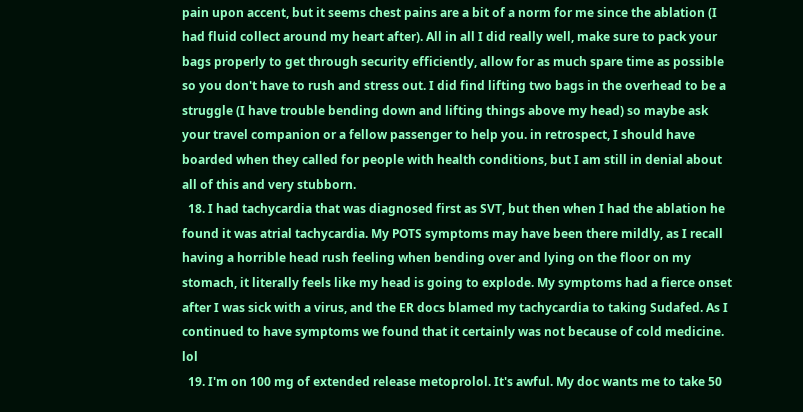pain upon accent, but it seems chest pains are a bit of a norm for me since the ablation (I had fluid collect around my heart after). All in all I did really well, make sure to pack your bags properly to get through security efficiently, allow for as much spare time as possible so you don't have to rush and stress out. I did find lifting two bags in the overhead to be a struggle (I have trouble bending down and lifting things above my head) so maybe ask your travel companion or a fellow passenger to help you. in retrospect, I should have boarded when they called for people with health conditions, but I am still in denial about all of this and very stubborn.
  18. I had tachycardia that was diagnosed first as SVT, but then when I had the ablation he found it was atrial tachycardia. My POTS symptoms may have been there mildly, as I recall having a horrible head rush feeling when bending over and lying on the floor on my stomach, it literally feels like my head is going to explode. My symptoms had a fierce onset after I was sick with a virus, and the ER docs blamed my tachycardia to taking Sudafed. As I continued to have symptoms we found that it certainly was not because of cold medicine. lol
  19. I'm on 100 mg of extended release metoprolol. It's awful. My doc wants me to take 50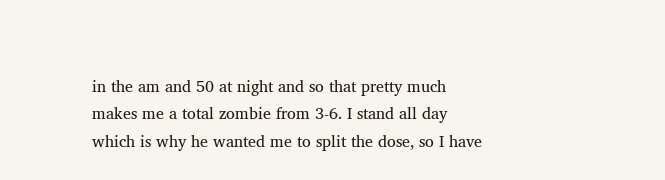in the am and 50 at night and so that pretty much makes me a total zombie from 3-6. I stand all day which is why he wanted me to split the dose, so I have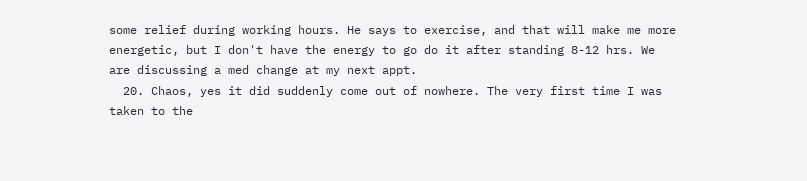some relief during working hours. He says to exercise, and that will make me more energetic, but I don't have the energy to go do it after standing 8-12 hrs. We are discussing a med change at my next appt.
  20. Chaos, yes it did suddenly come out of nowhere. The very first time I was taken to the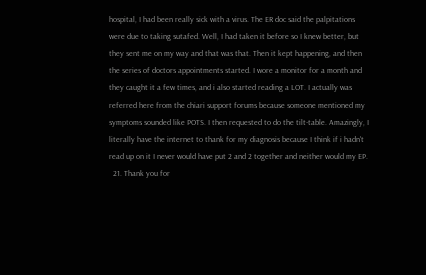hospital, I had been really sick with a virus. The ER doc said the palpitations were due to taking sutafed. Well, I had taken it before so I knew better, but they sent me on my way and that was that. Then it kept happening, and then the series of doctors appointments started. I wore a monitor for a month and they caught it a few times, and i also started reading a LOT. I actually was referred here from the chiari support forums because someone mentioned my symptoms sounded like POTS. I then requested to do the tilt-table. Amazingly, I literally have the internet to thank for my diagnosis because I think if i hadn't read up on it I never would have put 2 and 2 together and neither would my EP.
  21. Thank you for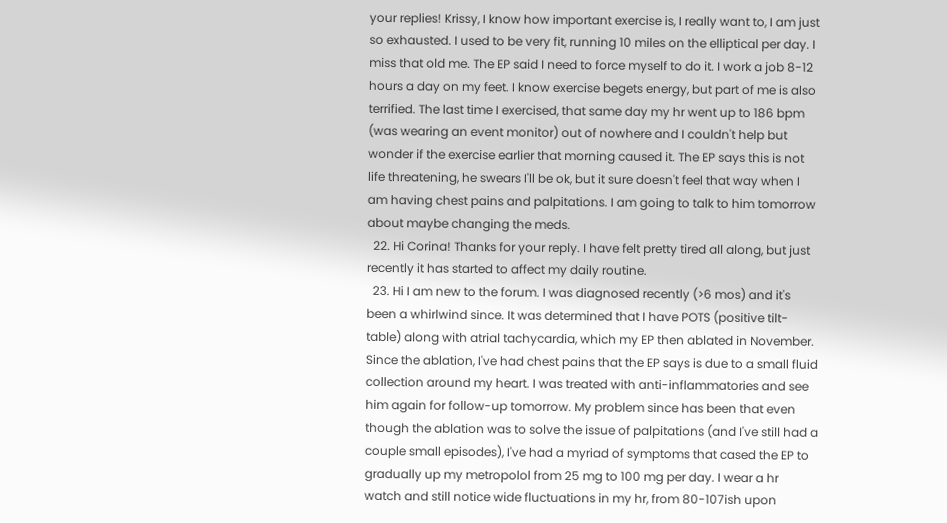your replies! Krissy, I know how important exercise is, I really want to, I am just so exhausted. I used to be very fit, running 10 miles on the elliptical per day. I miss that old me. The EP said I need to force myself to do it. I work a job 8-12 hours a day on my feet. I know exercise begets energy, but part of me is also terrified. The last time I exercised, that same day my hr went up to 186 bpm (was wearing an event monitor) out of nowhere and I couldn't help but wonder if the exercise earlier that morning caused it. The EP says this is not life threatening, he swears I'll be ok, but it sure doesn't feel that way when I am having chest pains and palpitations. I am going to talk to him tomorrow about maybe changing the meds.
  22. Hi Corina! Thanks for your reply. I have felt pretty tired all along, but just recently it has started to affect my daily routine.
  23. Hi I am new to the forum. I was diagnosed recently (>6 mos) and it's been a whirlwind since. It was determined that I have POTS (positive tilt-table) along with atrial tachycardia, which my EP then ablated in November. Since the ablation, I've had chest pains that the EP says is due to a small fluid collection around my heart. I was treated with anti-inflammatories and see him again for follow-up tomorrow. My problem since has been that even though the ablation was to solve the issue of palpitations (and I've still had a couple small episodes), I've had a myriad of symptoms that cased the EP to gradually up my metropolol from 25 mg to 100 mg per day. I wear a hr watch and still notice wide fluctuations in my hr, from 80-107ish upon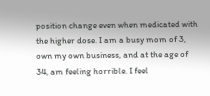position change even when medicated with the higher dose. I am a busy mom of 3, own my own business, and at the age of 34, am feeling horrible. I feel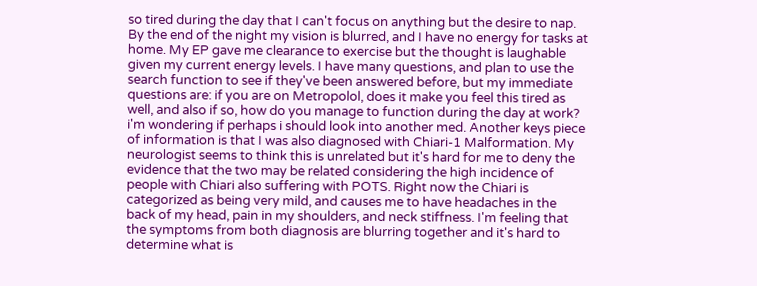so tired during the day that I can't focus on anything but the desire to nap. By the end of the night my vision is blurred, and I have no energy for tasks at home. My EP gave me clearance to exercise but the thought is laughable given my current energy levels. I have many questions, and plan to use the search function to see if they've been answered before, but my immediate questions are: if you are on Metropolol, does it make you feel this tired as well, and also if so, how do you manage to function during the day at work? i'm wondering if perhaps i should look into another med. Another keys piece of information is that I was also diagnosed with Chiari-1 Malformation. My neurologist seems to think this is unrelated but it's hard for me to deny the evidence that the two may be related considering the high incidence of people with Chiari also suffering with POTS. Right now the Chiari is categorized as being very mild, and causes me to have headaches in the back of my head, pain in my shoulders, and neck stiffness. I'm feeling that the symptoms from both diagnosis are blurring together and it's hard to determine what is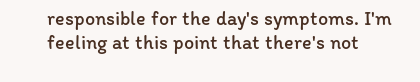responsible for the day's symptoms. I'm feeling at this point that there's not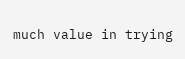much value in trying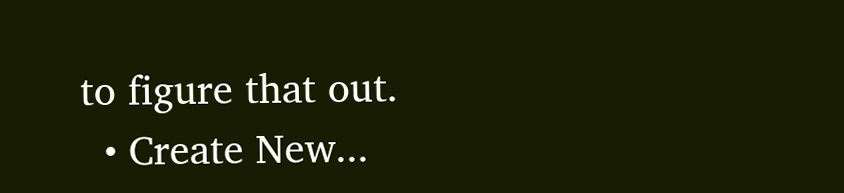to figure that out.
  • Create New...